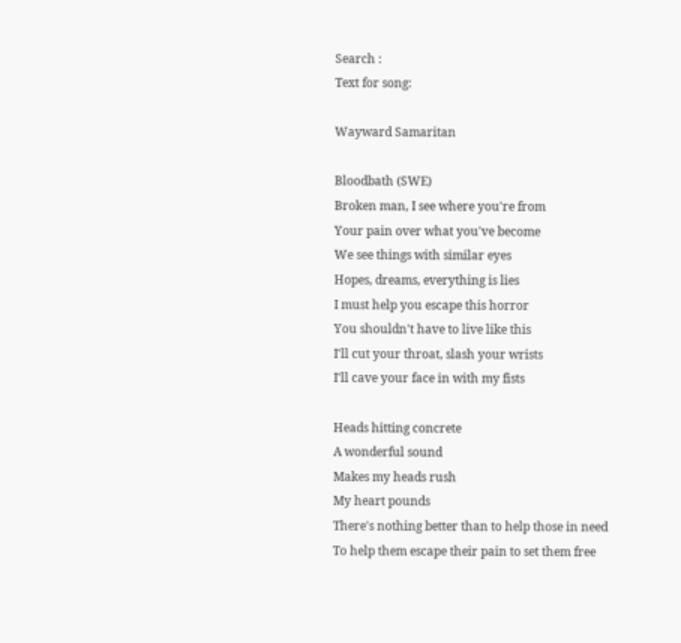Search :
Text for song:

Wayward Samaritan

Bloodbath (SWE)
Broken man, I see where you're from
Your pain over what you've become
We see things with similar eyes
Hopes, dreams, everything is lies
I must help you escape this horror
You shouldn't have to live like this
I'll cut your throat, slash your wrists
I'll cave your face in with my fists

Heads hitting concrete
A wonderful sound
Makes my heads rush
My heart pounds
There's nothing better than to help those in need
To help them escape their pain to set them free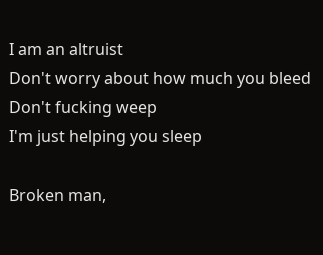I am an altruist
Don't worry about how much you bleed
Don't fucking weep
I'm just helping you sleep

Broken man,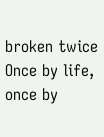broken twice
Once by life, once by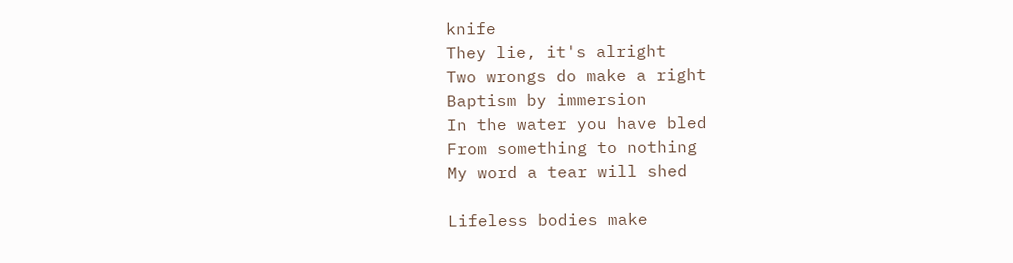knife
They lie, it's alright
Two wrongs do make a right
Baptism by immersion
In the water you have bled
From something to nothing
My word a tear will shed

Lifeless bodies make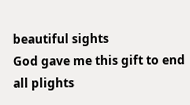beautiful sights
God gave me this gift to end all plights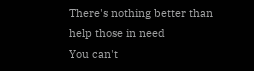There's nothing better than help those in need
You can't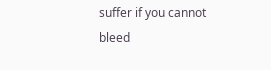suffer if you cannot bleed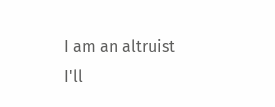I am an altruist
I'll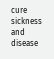cure sickness and disease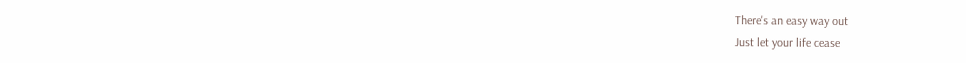There's an easy way out
Just let your life cease